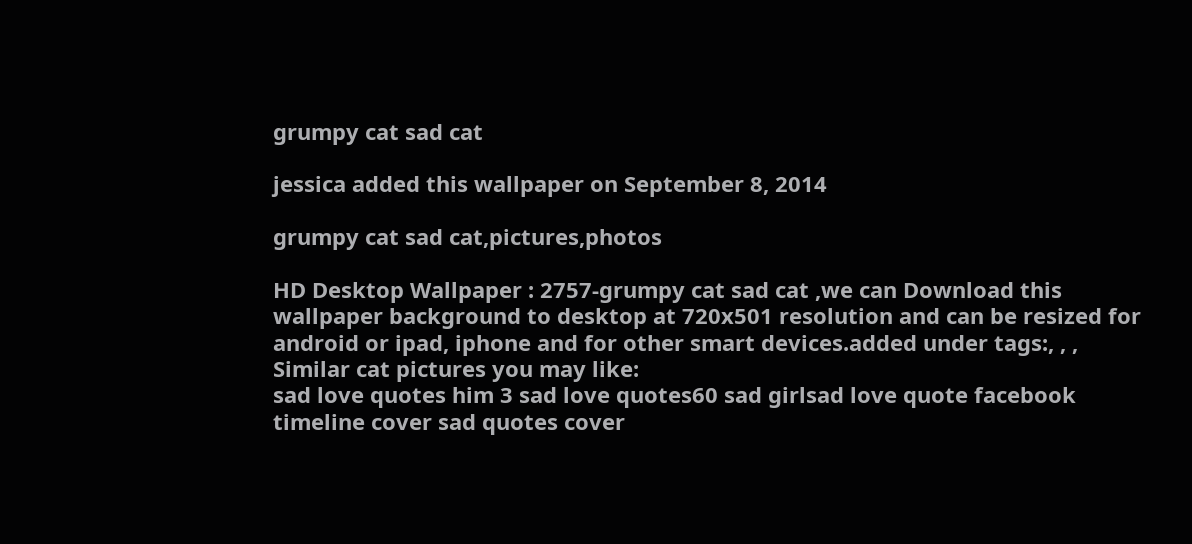grumpy cat sad cat

jessica added this wallpaper on September 8, 2014

grumpy cat sad cat,pictures,photos

HD Desktop Wallpaper : 2757-grumpy cat sad cat ,we can Download this wallpaper background to desktop at 720x501 resolution and can be resized for android or ipad, iphone and for other smart devices.added under tags:, , ,
Similar cat pictures you may like:
sad love quotes him 3 sad love quotes60 sad girlsad love quote facebook timeline cover sad quotes cover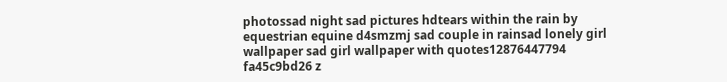photossad night sad pictures hdtears within the rain by equestrian equine d4smzmj sad couple in rainsad lonely girl wallpaper sad girl wallpaper with quotes12876447794 fa45c9bd26 z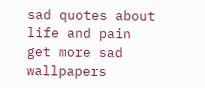sad quotes about life and pain
get more sad wallpapers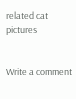related cat pictures


Write a comment